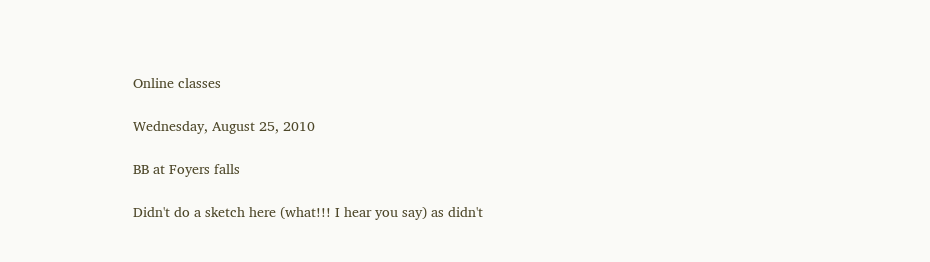Online classes

Wednesday, August 25, 2010

BB at Foyers falls

Didn't do a sketch here (what!!! I hear you say) as didn't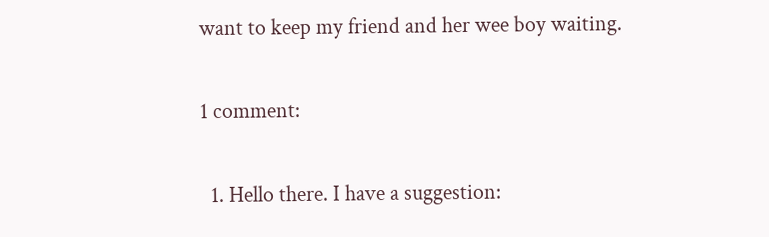want to keep my friend and her wee boy waiting.

1 comment:

  1. Hello there. I have a suggestion: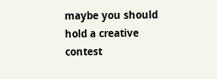maybe you should hold a creative contest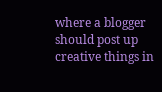where a blogger should post up creative things in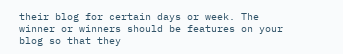their blog for certain days or week. The winner or winners should be features on your blog so that they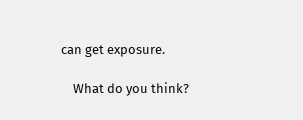can get exposure.

    What do you think?